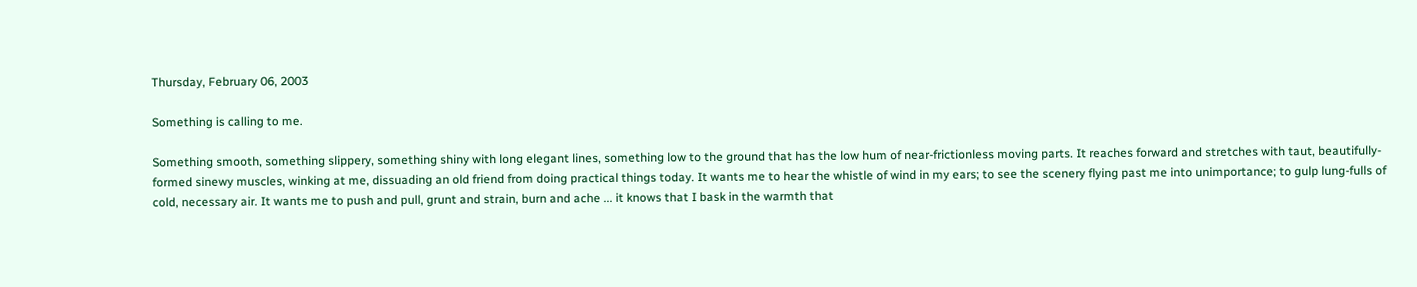Thursday, February 06, 2003

Something is calling to me.

Something smooth, something slippery, something shiny with long elegant lines, something low to the ground that has the low hum of near-frictionless moving parts. It reaches forward and stretches with taut, beautifully-formed sinewy muscles, winking at me, dissuading an old friend from doing practical things today. It wants me to hear the whistle of wind in my ears; to see the scenery flying past me into unimportance; to gulp lung-fulls of cold, necessary air. It wants me to push and pull, grunt and strain, burn and ache ... it knows that I bask in the warmth that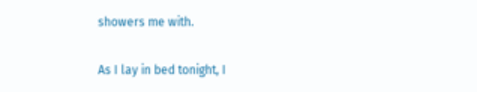showers me with.

As I lay in bed tonight, I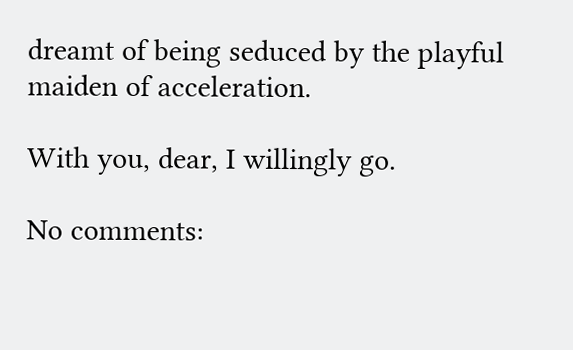dreamt of being seduced by the playful maiden of acceleration.

With you, dear, I willingly go.

No comments: